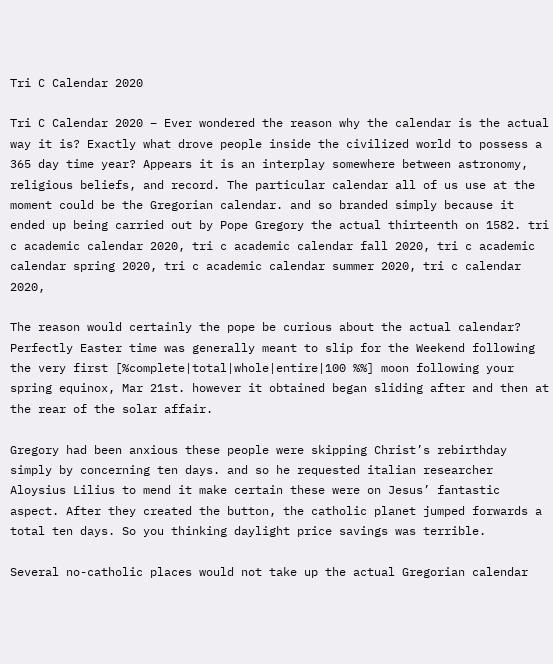Tri C Calendar 2020

Tri C Calendar 2020 – Ever wondered the reason why the calendar is the actual way it is? Exactly what drove people inside the civilized world to possess a 365 day time year? Appears it is an interplay somewhere between astronomy, religious beliefs, and record. The particular calendar all of us use at the moment could be the Gregorian calendar. and so branded simply because it ended up being carried out by Pope Gregory the actual thirteenth on 1582. tri c academic calendar 2020, tri c academic calendar fall 2020, tri c academic calendar spring 2020, tri c academic calendar summer 2020, tri c calendar 2020,

The reason would certainly the pope be curious about the actual calendar? Perfectly Easter time was generally meant to slip for the Weekend following the very first [%complete|total|whole|entire|100 %%] moon following your spring equinox, Mar 21st. however it obtained began sliding after and then at the rear of the solar affair.

Gregory had been anxious these people were skipping Christ’s rebirthday simply by concerning ten days. and so he requested italian researcher Aloysius Lilius to mend it make certain these were on Jesus’ fantastic aspect. After they created the button, the catholic planet jumped forwards a total ten days. So you thinking daylight price savings was terrible.

Several no-catholic places would not take up the actual Gregorian calendar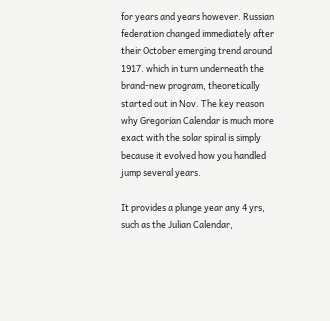for years and years however. Russian federation changed immediately after their October emerging trend around 1917. which in turn underneath the brand-new program, theoretically started out in Nov. The key reason why Gregorian Calendar is much more exact with the solar spiral is simply because it evolved how you handled jump several years.

It provides a plunge year any 4 yrs, such as the Julian Calendar,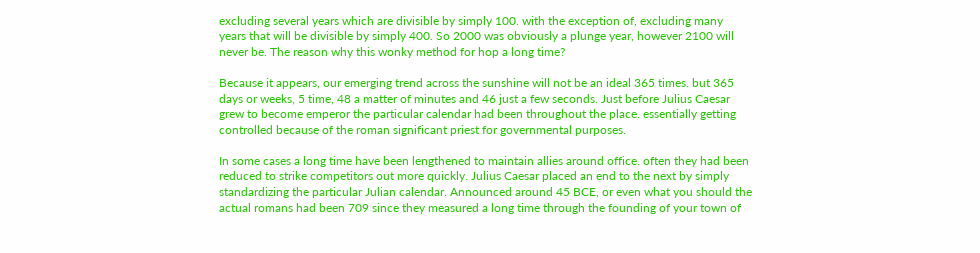excluding several years which are divisible by simply 100. with the exception of, excluding many years that will be divisible by simply 400. So 2000 was obviously a plunge year, however 2100 will never be. The reason why this wonky method for hop a long time?

Because it appears, our emerging trend across the sunshine will not be an ideal 365 times. but 365 days or weeks, 5 time, 48 a matter of minutes and 46 just a few seconds. Just before Julius Caesar grew to become emperor the particular calendar had been throughout the place. essentially getting controlled because of the roman significant priest for governmental purposes.

In some cases a long time have been lengthened to maintain allies around office. often they had been reduced to strike competitors out more quickly. Julius Caesar placed an end to the next by simply standardizing the particular Julian calendar. Announced around 45 BCE, or even what you should the actual romans had been 709 since they measured a long time through the founding of your town of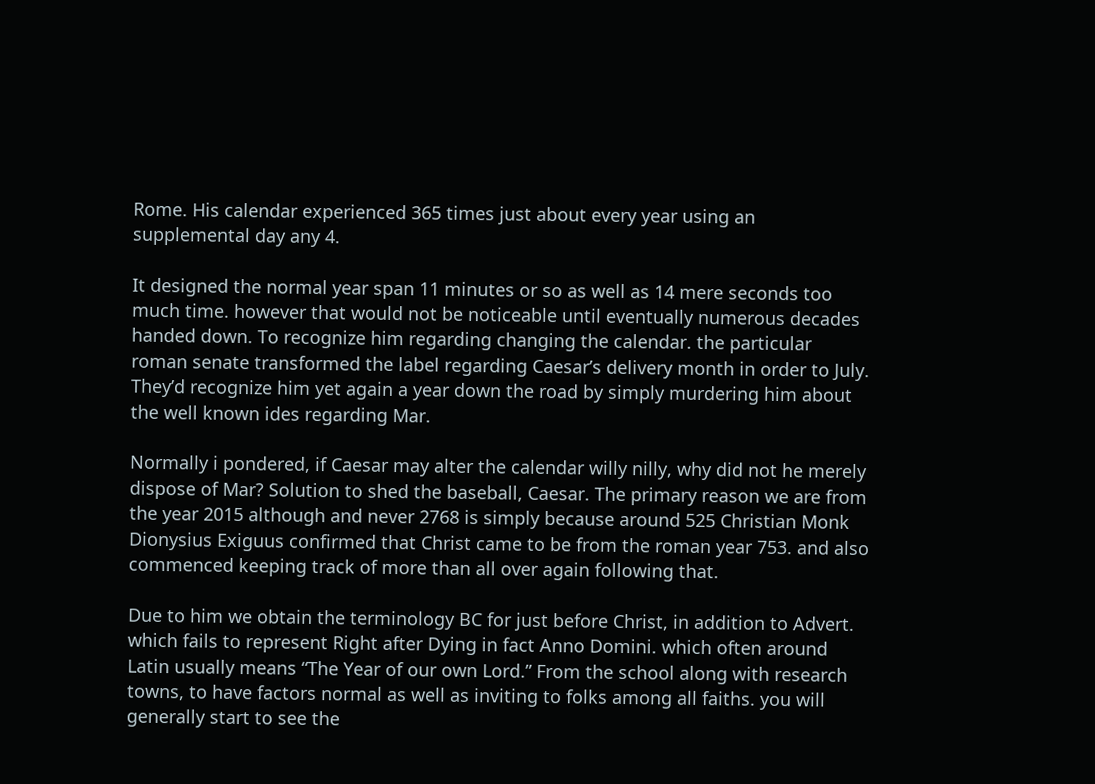Rome. His calendar experienced 365 times just about every year using an supplemental day any 4.

It designed the normal year span 11 minutes or so as well as 14 mere seconds too much time. however that would not be noticeable until eventually numerous decades handed down. To recognize him regarding changing the calendar. the particular roman senate transformed the label regarding Caesar’s delivery month in order to July. They’d recognize him yet again a year down the road by simply murdering him about the well known ides regarding Mar.

Normally i pondered, if Caesar may alter the calendar willy nilly, why did not he merely dispose of Mar? Solution to shed the baseball, Caesar. The primary reason we are from the year 2015 although and never 2768 is simply because around 525 Christian Monk Dionysius Exiguus confirmed that Christ came to be from the roman year 753. and also commenced keeping track of more than all over again following that.

Due to him we obtain the terminology BC for just before Christ, in addition to Advert. which fails to represent Right after Dying in fact Anno Domini. which often around Latin usually means “The Year of our own Lord.” From the school along with research towns, to have factors normal as well as inviting to folks among all faiths. you will generally start to see the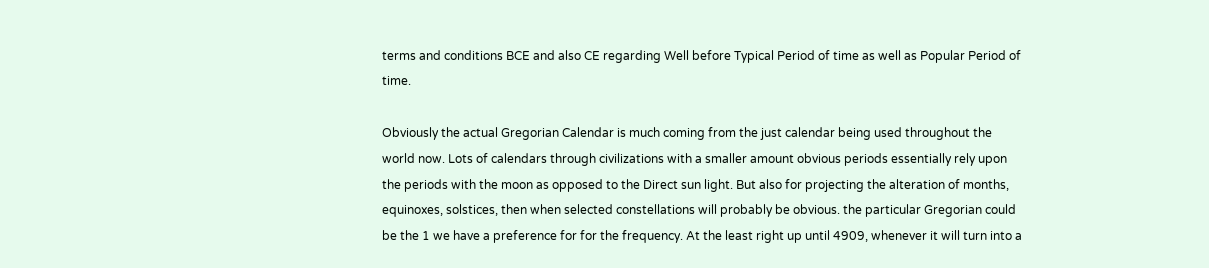terms and conditions BCE and also CE regarding Well before Typical Period of time as well as Popular Period of time.

Obviously the actual Gregorian Calendar is much coming from the just calendar being used throughout the world now. Lots of calendars through civilizations with a smaller amount obvious periods essentially rely upon the periods with the moon as opposed to the Direct sun light. But also for projecting the alteration of months, equinoxes, solstices, then when selected constellations will probably be obvious. the particular Gregorian could be the 1 we have a preference for for the frequency. At the least right up until 4909, whenever it will turn into a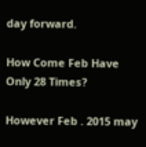day forward.

How Come Feb Have Only 28 Times?

However Feb . 2015 may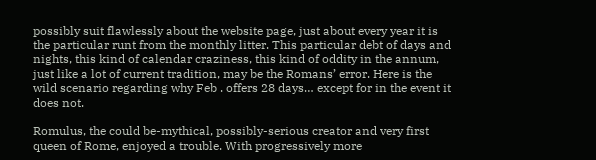possibly suit flawlessly about the website page, just about every year it is the particular runt from the monthly litter. This particular debt of days and nights, this kind of calendar craziness, this kind of oddity in the annum, just like a lot of current tradition, may be the Romans’ error. Here is the wild scenario regarding why Feb . offers 28 days… except for in the event it does not.

Romulus, the could be-mythical, possibly-serious creator and very first queen of Rome, enjoyed a trouble. With progressively more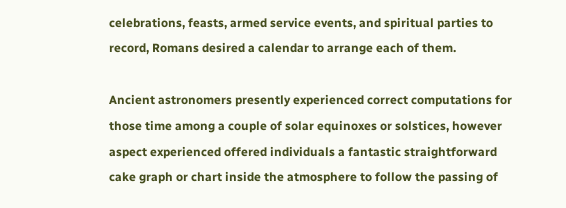celebrations, feasts, armed service events, and spiritual parties to record, Romans desired a calendar to arrange each of them.

Ancient astronomers presently experienced correct computations for those time among a couple of solar equinoxes or solstices, however aspect experienced offered individuals a fantastic straightforward cake graph or chart inside the atmosphere to follow the passing of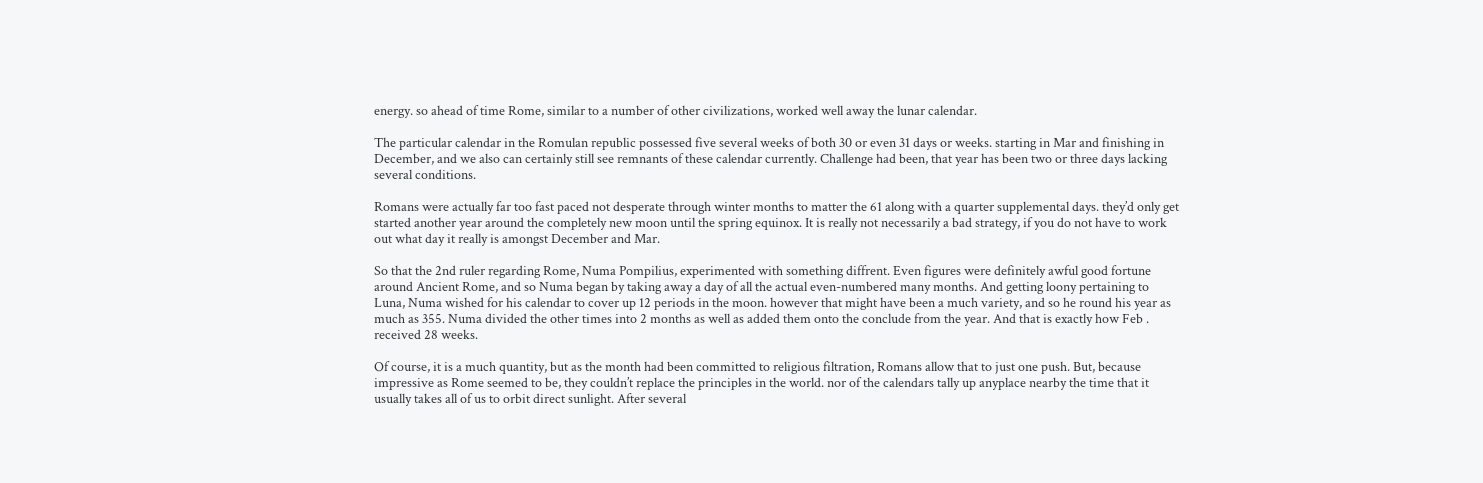energy. so ahead of time Rome, similar to a number of other civilizations, worked well away the lunar calendar.

The particular calendar in the Romulan republic possessed five several weeks of both 30 or even 31 days or weeks. starting in Mar and finishing in December, and we also can certainly still see remnants of these calendar currently. Challenge had been, that year has been two or three days lacking several conditions.

Romans were actually far too fast paced not desperate through winter months to matter the 61 along with a quarter supplemental days. they’d only get started another year around the completely new moon until the spring equinox. It is really not necessarily a bad strategy, if you do not have to work out what day it really is amongst December and Mar.

So that the 2nd ruler regarding Rome, Numa Pompilius, experimented with something diffrent. Even figures were definitely awful good fortune around Ancient Rome, and so Numa began by taking away a day of all the actual even-numbered many months. And getting loony pertaining to Luna, Numa wished for his calendar to cover up 12 periods in the moon. however that might have been a much variety, and so he round his year as much as 355. Numa divided the other times into 2 months as well as added them onto the conclude from the year. And that is exactly how Feb . received 28 weeks.

Of course, it is a much quantity, but as the month had been committed to religious filtration, Romans allow that to just one push. But, because impressive as Rome seemed to be, they couldn’t replace the principles in the world. nor of the calendars tally up anyplace nearby the time that it usually takes all of us to orbit direct sunlight. After several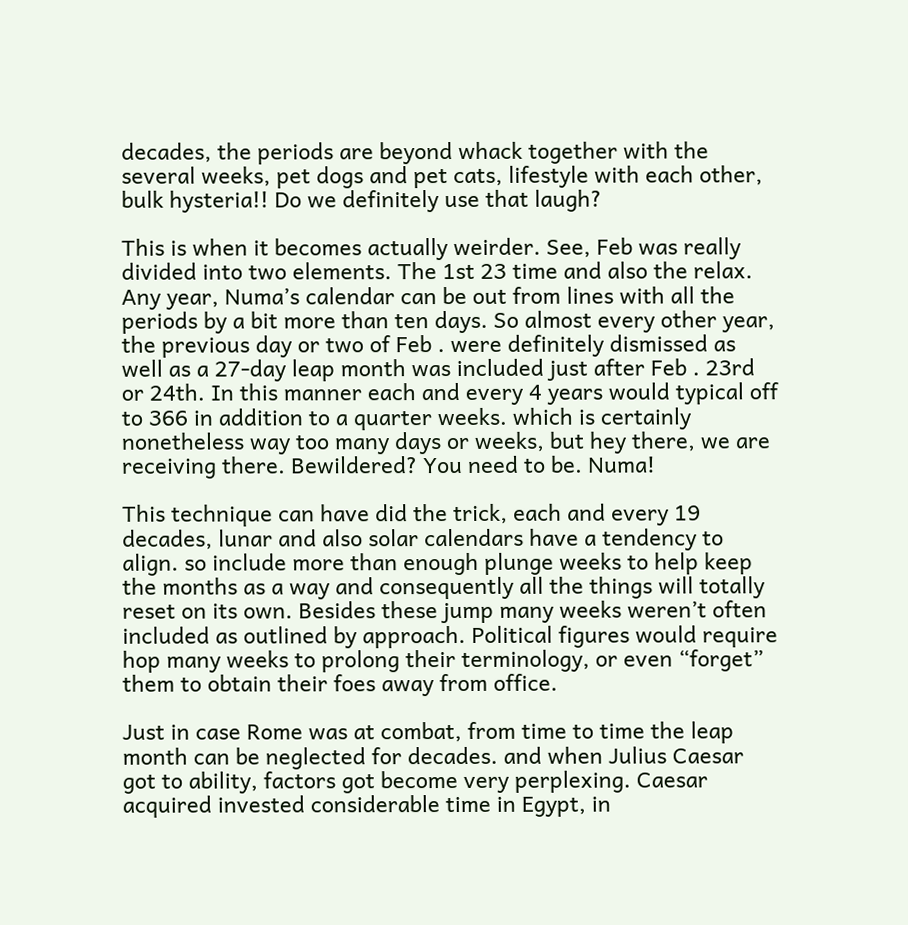decades, the periods are beyond whack together with the several weeks, pet dogs and pet cats, lifestyle with each other, bulk hysteria!! Do we definitely use that laugh?

This is when it becomes actually weirder. See, Feb was really divided into two elements. The 1st 23 time and also the relax. Any year, Numa’s calendar can be out from lines with all the periods by a bit more than ten days. So almost every other year, the previous day or two of Feb . were definitely dismissed as well as a 27-day leap month was included just after Feb . 23rd or 24th. In this manner each and every 4 years would typical off to 366 in addition to a quarter weeks. which is certainly nonetheless way too many days or weeks, but hey there, we are receiving there. Bewildered? You need to be. Numa!

This technique can have did the trick, each and every 19 decades, lunar and also solar calendars have a tendency to align. so include more than enough plunge weeks to help keep the months as a way and consequently all the things will totally reset on its own. Besides these jump many weeks weren’t often included as outlined by approach. Political figures would require hop many weeks to prolong their terminology, or even “forget” them to obtain their foes away from office.

Just in case Rome was at combat, from time to time the leap month can be neglected for decades. and when Julius Caesar got to ability, factors got become very perplexing. Caesar acquired invested considerable time in Egypt, in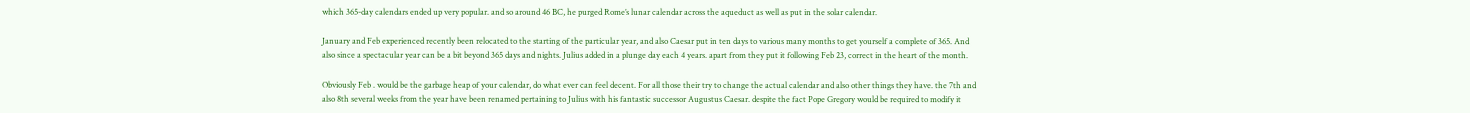which 365-day calendars ended up very popular. and so around 46 BC, he purged Rome’s lunar calendar across the aqueduct as well as put in the solar calendar.

January and Feb experienced recently been relocated to the starting of the particular year, and also Caesar put in ten days to various many months to get yourself a complete of 365. And also since a spectacular year can be a bit beyond 365 days and nights. Julius added in a plunge day each 4 years. apart from they put it following Feb 23, correct in the heart of the month.

Obviously Feb . would be the garbage heap of your calendar, do what ever can feel decent. For all those their try to change the actual calendar and also other things they have. the 7th and also 8th several weeks from the year have been renamed pertaining to Julius with his fantastic successor Augustus Caesar. despite the fact Pope Gregory would be required to modify it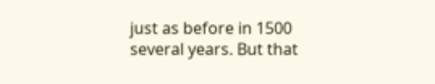just as before in 1500 several years. But that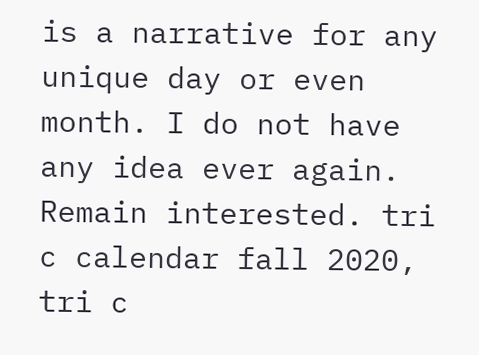is a narrative for any unique day or even month. I do not have any idea ever again. Remain interested. tri c calendar fall 2020, tri c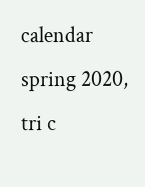calendar spring 2020, tri c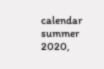calendar summer 2020,